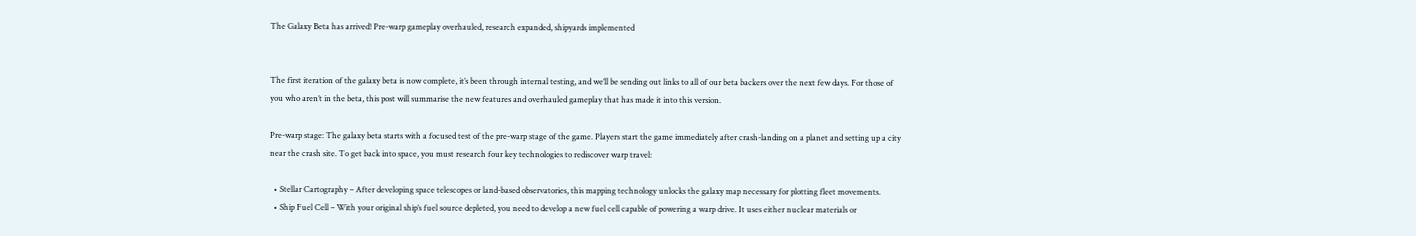The Galaxy Beta has arrived! Pre-warp gameplay overhauled, research expanded, shipyards implemented


The first iteration of the galaxy beta is now complete, it’s been through internal testing, and we’ll be sending out links to all of our beta backers over the next few days. For those of you who aren’t in the beta, this post will summarise the new features and overhauled gameplay that has made it into this version.

Pre-warp stage: The galaxy beta starts with a focused test of the pre-warp stage of the game. Players start the game immediately after crash-landing on a planet and setting up a city near the crash site. To get back into space, you must research four key technologies to rediscover warp travel:

  • Stellar Cartography – After developing space telescopes or land-based observatories, this mapping technology unlocks the galaxy map necessary for plotting fleet movements.
  • Ship Fuel Cell – With your original ship’s fuel source depleted, you need to develop a new fuel cell capable of powering a warp drive. It uses either nuclear materials or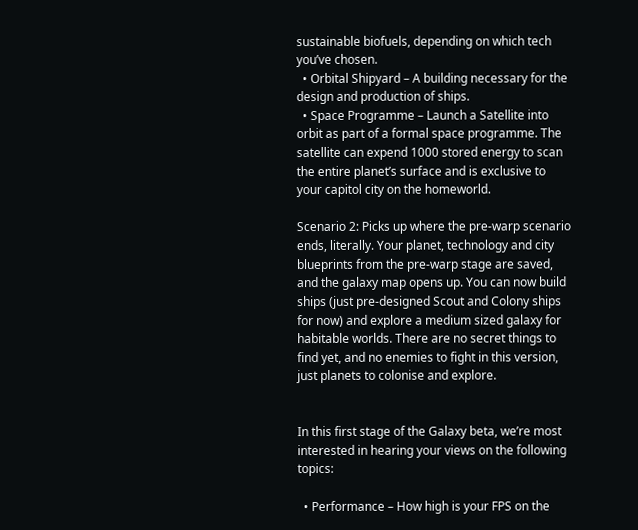sustainable biofuels, depending on which tech you’ve chosen.
  • Orbital Shipyard – A building necessary for the design and production of ships.
  • Space Programme – Launch a Satellite into orbit as part of a formal space programme. The satellite can expend 1000 stored energy to scan the entire planet’s surface and is exclusive to your capitol city on the homeworld.

Scenario 2: Picks up where the pre-warp scenario ends, literally. Your planet, technology and city blueprints from the pre-warp stage are saved, and the galaxy map opens up. You can now build ships (just pre-designed Scout and Colony ships for now) and explore a medium sized galaxy for habitable worlds. There are no secret things to find yet, and no enemies to fight in this version, just planets to colonise and explore.


In this first stage of the Galaxy beta, we’re most interested in hearing your views on the following topics:

  • Performance – How high is your FPS on the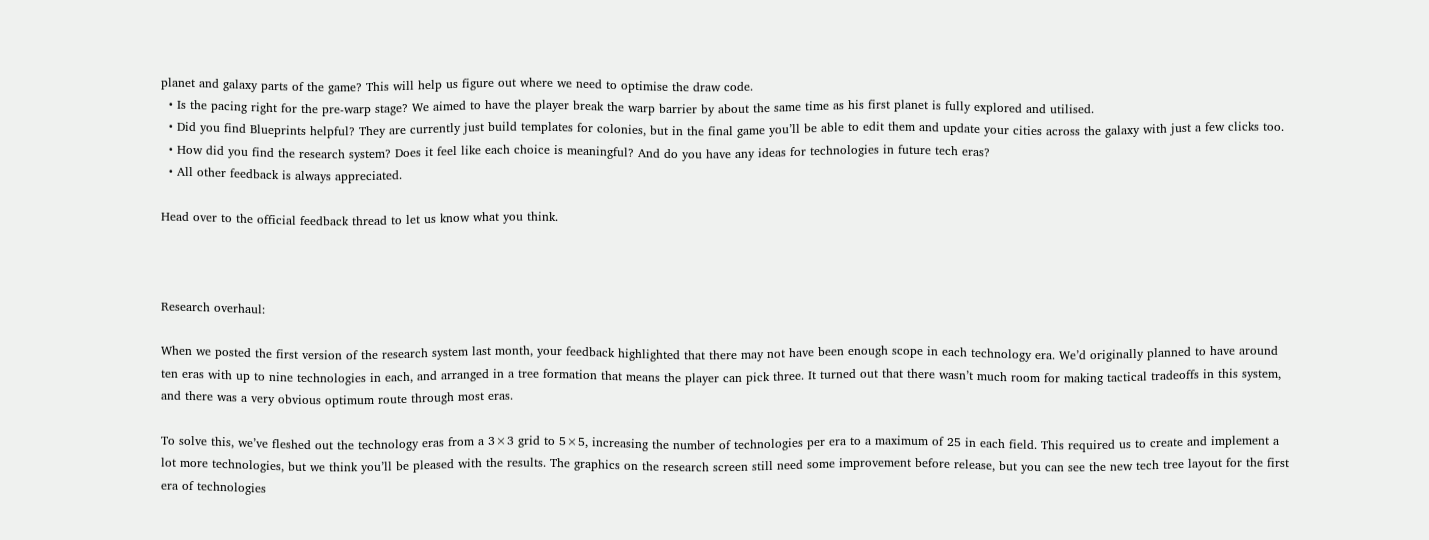planet and galaxy parts of the game? This will help us figure out where we need to optimise the draw code.
  • Is the pacing right for the pre-warp stage? We aimed to have the player break the warp barrier by about the same time as his first planet is fully explored and utilised.
  • Did you find Blueprints helpful? They are currently just build templates for colonies, but in the final game you’ll be able to edit them and update your cities across the galaxy with just a few clicks too.
  • How did you find the research system? Does it feel like each choice is meaningful? And do you have any ideas for technologies in future tech eras?
  • All other feedback is always appreciated.

Head over to the official feedback thread to let us know what you think.



Research overhaul:

When we posted the first version of the research system last month, your feedback highlighted that there may not have been enough scope in each technology era. We’d originally planned to have around ten eras with up to nine technologies in each, and arranged in a tree formation that means the player can pick three. It turned out that there wasn’t much room for making tactical tradeoffs in this system, and there was a very obvious optimum route through most eras.

To solve this, we’ve fleshed out the technology eras from a 3×3 grid to 5×5, increasing the number of technologies per era to a maximum of 25 in each field. This required us to create and implement a lot more technologies, but we think you’ll be pleased with the results. The graphics on the research screen still need some improvement before release, but you can see the new tech tree layout for the first era of technologies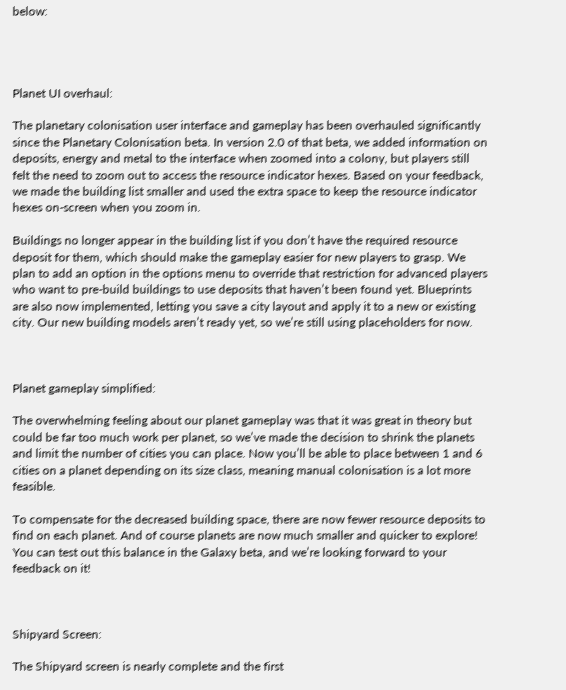below:




Planet UI overhaul:

The planetary colonisation user interface and gameplay has been overhauled significantly since the Planetary Colonisation beta. In version 2.0 of that beta, we added information on deposits, energy and metal to the interface when zoomed into a colony, but players still felt the need to zoom out to access the resource indicator hexes. Based on your feedback, we made the building list smaller and used the extra space to keep the resource indicator hexes on-screen when you zoom in.

Buildings no longer appear in the building list if you don’t have the required resource deposit for them, which should make the gameplay easier for new players to grasp. We plan to add an option in the options menu to override that restriction for advanced players who want to pre-build buildings to use deposits that haven’t been found yet. Blueprints are also now implemented, letting you save a city layout and apply it to a new or existing city. Our new building models aren’t ready yet, so we’re still using placeholders for now.



Planet gameplay simplified:

The overwhelming feeling about our planet gameplay was that it was great in theory but could be far too much work per planet, so we’ve made the decision to shrink the planets and limit the number of cities you can place. Now you’ll be able to place between 1 and 6 cities on a planet depending on its size class, meaning manual colonisation is a lot more feasible.

To compensate for the decreased building space, there are now fewer resource deposits to find on each planet. And of course planets are now much smaller and quicker to explore! You can test out this balance in the Galaxy beta, and we’re looking forward to your feedback on it!



Shipyard Screen:

The Shipyard screen is nearly complete and the first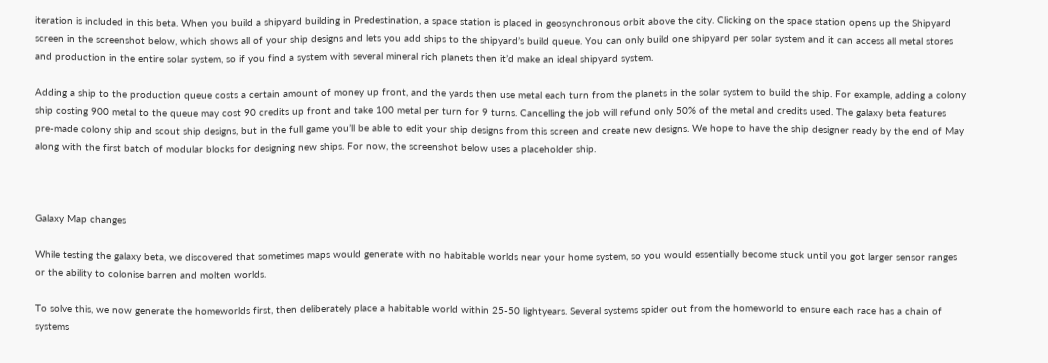iteration is included in this beta. When you build a shipyard building in Predestination, a space station is placed in geosynchronous orbit above the city. Clicking on the space station opens up the Shipyard screen in the screenshot below, which shows all of your ship designs and lets you add ships to the shipyard’s build queue. You can only build one shipyard per solar system and it can access all metal stores and production in the entire solar system, so if you find a system with several mineral rich planets then it’d make an ideal shipyard system.

Adding a ship to the production queue costs a certain amount of money up front, and the yards then use metal each turn from the planets in the solar system to build the ship. For example, adding a colony ship costing 900 metal to the queue may cost 90 credits up front and take 100 metal per turn for 9 turns. Cancelling the job will refund only 50% of the metal and credits used. The galaxy beta features pre-made colony ship and scout ship designs, but in the full game you’ll be able to edit your ship designs from this screen and create new designs. We hope to have the ship designer ready by the end of May along with the first batch of modular blocks for designing new ships. For now, the screenshot below uses a placeholder ship.



Galaxy Map changes

While testing the galaxy beta, we discovered that sometimes maps would generate with no habitable worlds near your home system, so you would essentially become stuck until you got larger sensor ranges or the ability to colonise barren and molten worlds.

To solve this, we now generate the homeworlds first, then deliberately place a habitable world within 25-50 lightyears. Several systems spider out from the homeworld to ensure each race has a chain of systems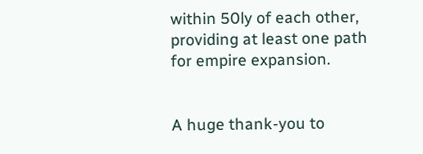within 50ly of each other, providing at least one path for empire expansion.


A huge thank-you to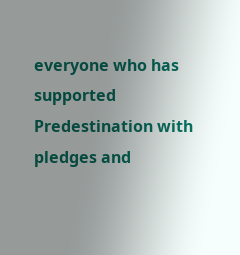everyone who has supported Predestination with pledges and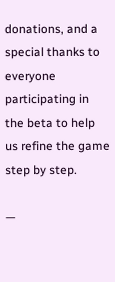donations, and a special thanks to everyone participating in the beta to help us refine the game step by step.

—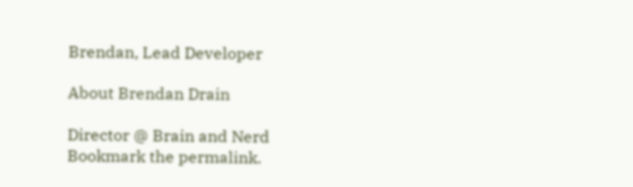Brendan, Lead Developer

About Brendan Drain

Director @ Brain and Nerd
Bookmark the permalink.